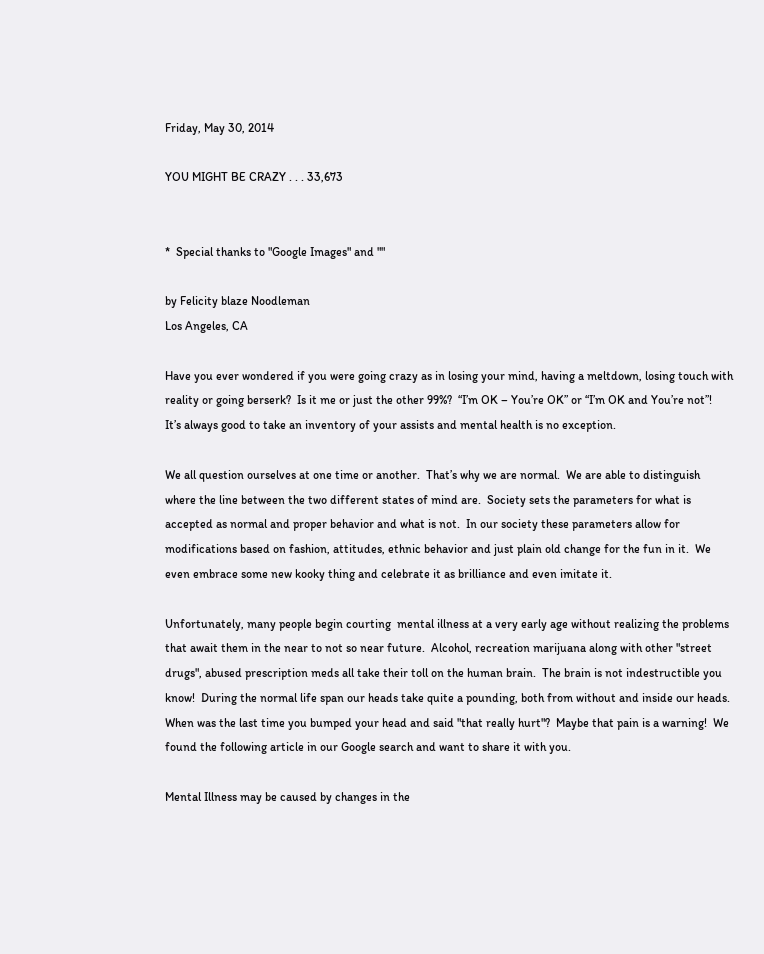Friday, May 30, 2014

YOU MIGHT BE CRAZY . . . 33,673


*  Special thanks to "Google Images" and ""

by Felicity blaze Noodleman
Los Angeles, CA

Have you ever wondered if you were going crazy as in losing your mind, having a meltdown, losing touch with reality or going berserk?  Is it me or just the other 99%?  “I’m OK – You’re OK” or “I’m OK and You’re not”!  It’s always good to take an inventory of your assists and mental health is no exception.

We all question ourselves at one time or another.  That’s why we are normal.  We are able to distinguish where the line between the two different states of mind are.  Society sets the parameters for what is accepted as normal and proper behavior and what is not.  In our society these parameters allow for modifications based on fashion, attitudes, ethnic behavior and just plain old change for the fun in it.  We even embrace some new kooky thing and celebrate it as brilliance and even imitate it.

Unfortunately, many people begin courting  mental illness at a very early age without realizing the problems that await them in the near to not so near future.  Alcohol, recreation marijuana along with other "street drugs", abused prescription meds all take their toll on the human brain.  The brain is not indestructible you know!  During the normal life span our heads take quite a pounding, both from without and inside our heads.  When was the last time you bumped your head and said "that really hurt"?  Maybe that pain is a warning!  We found the following article in our Google search and want to share it with you.

Mental Illness may be caused by changes in the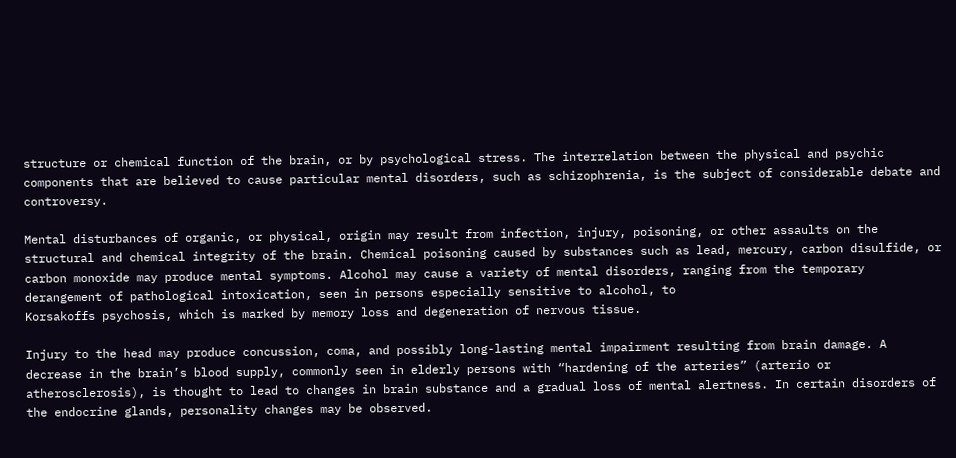structure or chemical function of the brain, or by psychological stress. The interrelation between the physical and psychic components that are believed to cause particular mental disorders, such as schizophrenia, is the subject of considerable debate and controversy.

Mental disturbances of organic, or physical, origin may result from infection, injury, poisoning, or other assaults on the structural and chemical integrity of the brain. Chemical poisoning caused by substances such as lead, mercury, carbon disulfide, or carbon monoxide may produce mental symptoms. Alcohol may cause a variety of mental disorders, ranging from the temporary derangement of pathological intoxication, seen in persons especially sensitive to alcohol, to
Korsakoffs psychosis, which is marked by memory loss and degeneration of nervous tissue.

Injury to the head may produce concussion, coma, and possibly long-lasting mental impairment resulting from brain damage. A decrease in the brain’s blood supply, commonly seen in elderly persons with “hardening of the arteries” (arterio or atherosclerosis), is thought to lead to changes in brain substance and a gradual loss of mental alertness. In certain disorders of the endocrine glands, personality changes may be observed.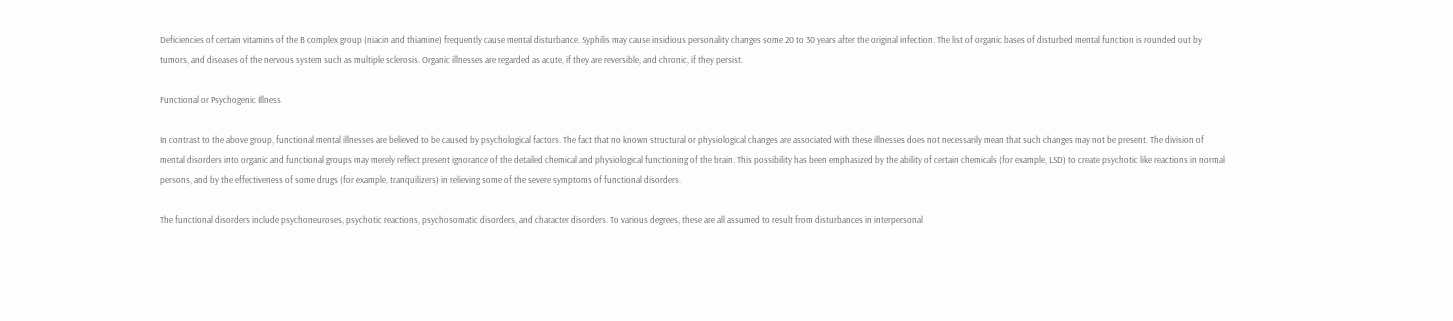Deficiencies of certain vitamins of the B complex group (niacin and thiamine) frequently cause mental disturbance. Syphilis may cause insidious personality changes some 20 to 30 years after the original infection. The list of organic bases of disturbed mental function is rounded out by tumors, and diseases of the nervous system such as multiple sclerosis. Organic illnesses are regarded as acute, if they are reversible, and chronic, if they persist.

Functional or Psychogenic Illness

In contrast to the above group, functional mental illnesses are believed to be caused by psychological factors. The fact that no known structural or physiological changes are associated with these illnesses does not necessarily mean that such changes may not be present. The division of mental disorders into organic and functional groups may merely reflect present ignorance of the detailed chemical and physiological functioning of the brain. This possibility has been emphasized by the ability of certain chemicals (for example, LSD) to create psychotic like reactions in normal persons, and by the effectiveness of some drugs (for example, tranquilizers) in relieving some of the severe symptoms of functional disorders.

The functional disorders include psychoneuroses, psychotic reactions, psychosomatic disorders, and character disorders. To various degrees, these are all assumed to result from disturbances in interpersonal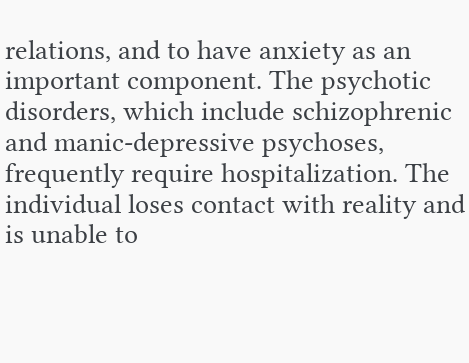relations, and to have anxiety as an important component. The psychotic disorders, which include schizophrenic and manic-depressive psychoses, frequently require hospitalization. The individual loses contact with reality and is unable to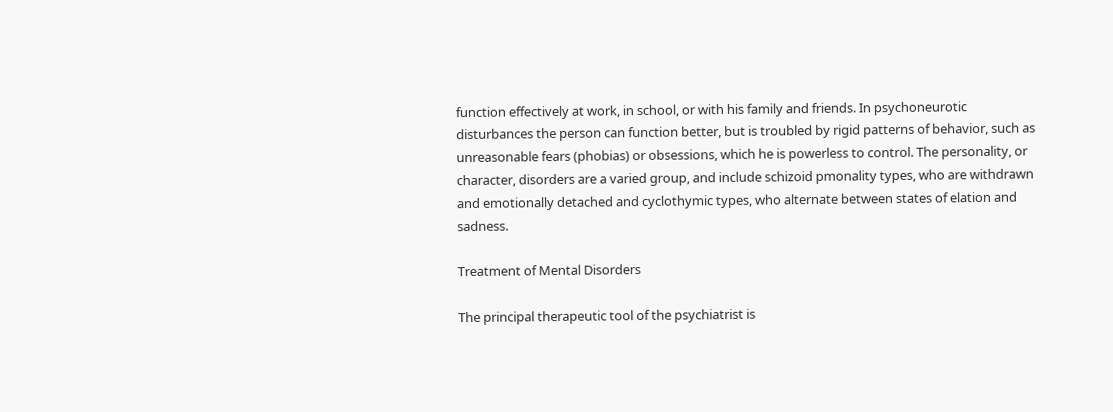function effectively at work, in school, or with his family and friends. In psychoneurotic disturbances the person can function better, but is troubled by rigid patterns of behavior, such as unreasonable fears (phobias) or obsessions, which he is powerless to control. The personality, or character, disorders are a varied group, and include schizoid pmonality types, who are withdrawn and emotionally detached and cyclothymic types, who alternate between states of elation and sadness.

Treatment of Mental Disorders

The principal therapeutic tool of the psychiatrist is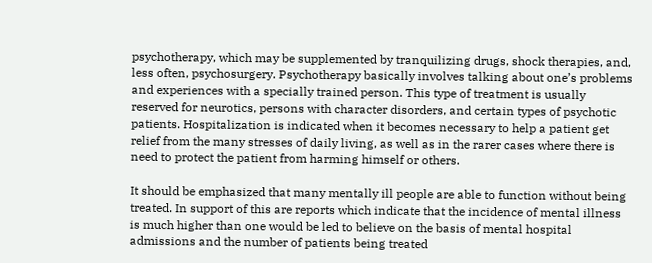psychotherapy, which may be supplemented by tranquilizing drugs, shock therapies, and, less often, psychosurgery. Psychotherapy basically involves talking about one’s problems and experiences with a specially trained person. This type of treatment is usually reserved for neurotics, persons with character disorders, and certain types of psychotic patients. Hospitalization is indicated when it becomes necessary to help a patient get relief from the many stresses of daily living, as well as in the rarer cases where there is need to protect the patient from harming himself or others.

It should be emphasized that many mentally ill people are able to function without being treated. In support of this are reports which indicate that the incidence of mental illness is much higher than one would be led to believe on the basis of mental hospital admissions and the number of patients being treated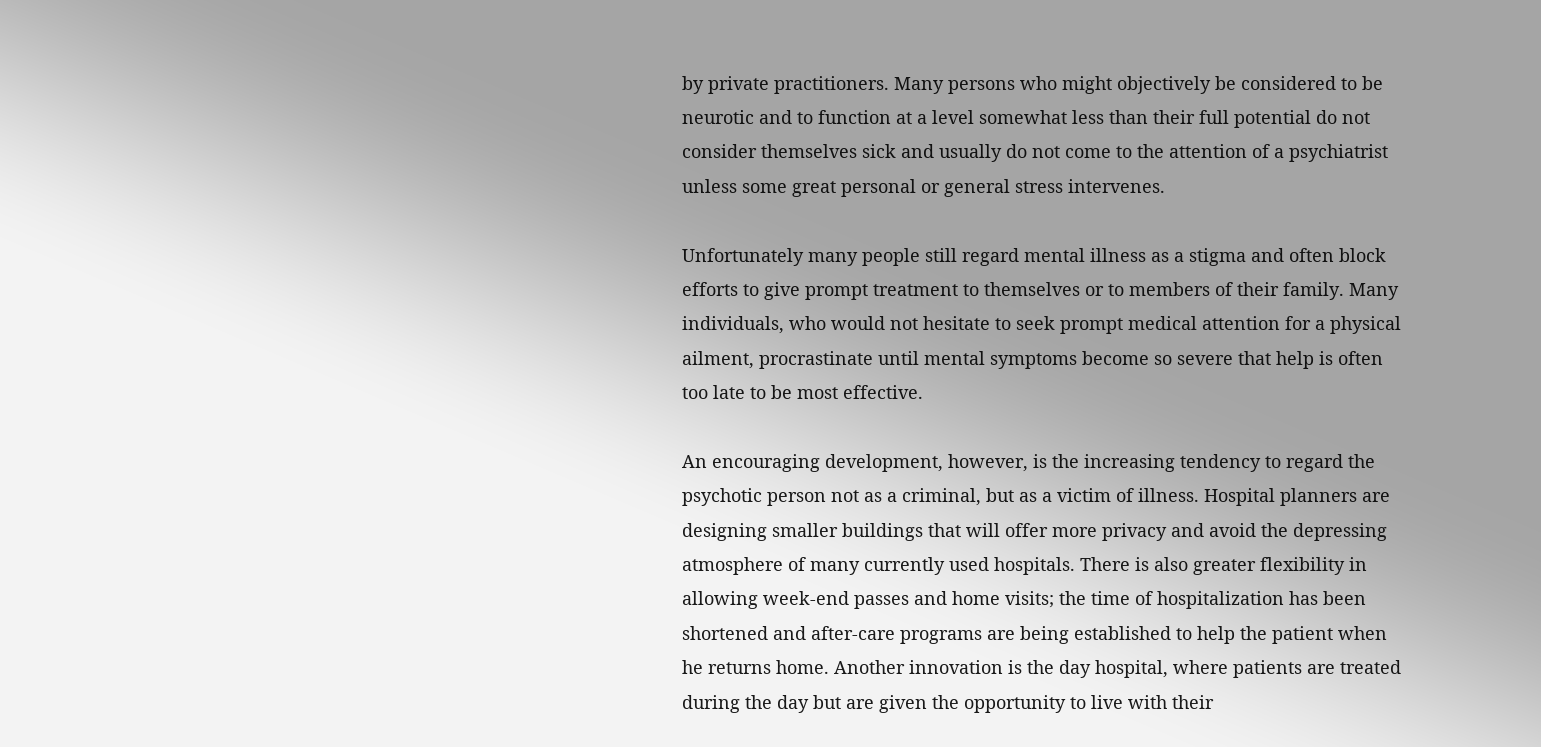by private practitioners. Many persons who might objectively be considered to be neurotic and to function at a level somewhat less than their full potential do not consider themselves sick and usually do not come to the attention of a psychiatrist unless some great personal or general stress intervenes.

Unfortunately many people still regard mental illness as a stigma and often block efforts to give prompt treatment to themselves or to members of their family. Many individuals, who would not hesitate to seek prompt medical attention for a physical ailment, procrastinate until mental symptoms become so severe that help is often too late to be most effective.

An encouraging development, however, is the increasing tendency to regard the psychotic person not as a criminal, but as a victim of illness. Hospital planners are designing smaller buildings that will offer more privacy and avoid the depressing atmosphere of many currently used hospitals. There is also greater flexibility in allowing week-end passes and home visits; the time of hospitalization has been shortened and after-care programs are being established to help the patient when he returns home. Another innovation is the day hospital, where patients are treated during the day but are given the opportunity to live with their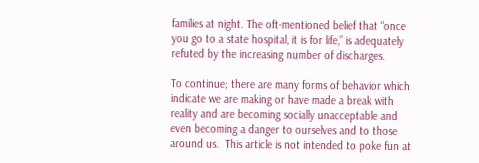families at night. The oft-mentioned belief that “once you go to a state hospital, it is for life,” is adequately refuted by the increasing number of discharges.

To continue; there are many forms of behavior which indicate we are making or have made a break with reality and are becoming socially unacceptable and even becoming a danger to ourselves and to those around us.  This article is not intended to poke fun at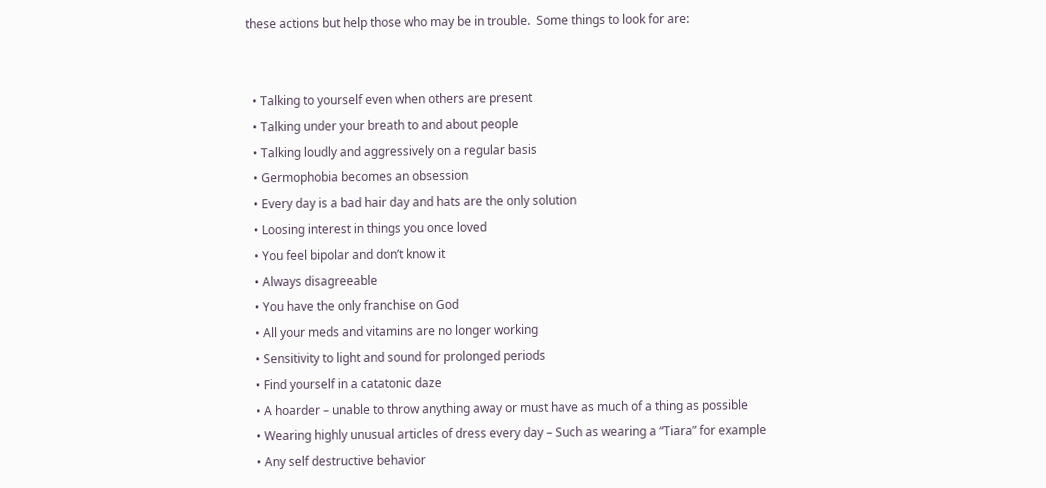these actions but help those who may be in trouble.  Some things to look for are:


  • Talking to yourself even when others are present
  • Talking under your breath to and about people
  • Talking loudly and aggressively on a regular basis
  • Germophobia becomes an obsession
  • Every day is a bad hair day and hats are the only solution
  • Loosing interest in things you once loved
  • You feel bipolar and don’t know it
  • Always disagreeable
  • You have the only franchise on God
  • All your meds and vitamins are no longer working
  • Sensitivity to light and sound for prolonged periods
  • Find yourself in a catatonic daze
  • A hoarder – unable to throw anything away or must have as much of a thing as possible
  • Wearing highly unusual articles of dress every day – Such as wearing a “Tiara” for example
  • Any self destructive behavior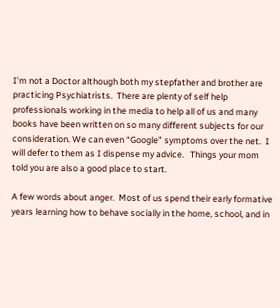I’m not a Doctor although both my stepfather and brother are practicing Psychiatrists.  There are plenty of self help professionals working in the media to help all of us and many books have been written on so many different subjects for our consideration. We can even “Google” symptoms over the net.  I will defer to them as I dispense my advice.   Things your mom told you are also a good place to start.

A few words about anger.  Most of us spend their early formative years learning how to behave socially in the home, school, and in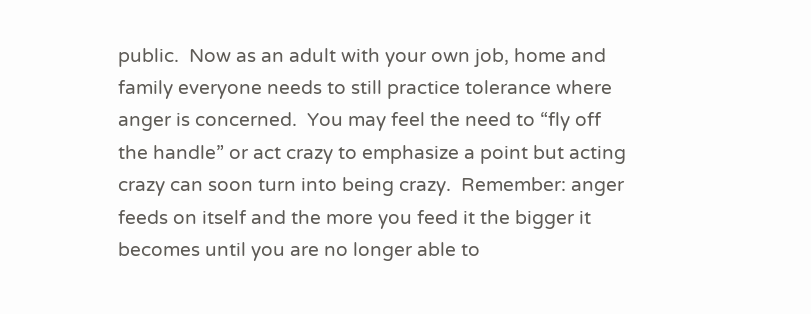public.  Now as an adult with your own job, home and family everyone needs to still practice tolerance where anger is concerned.  You may feel the need to “fly off the handle” or act crazy to emphasize a point but acting crazy can soon turn into being crazy.  Remember: anger feeds on itself and the more you feed it the bigger it becomes until you are no longer able to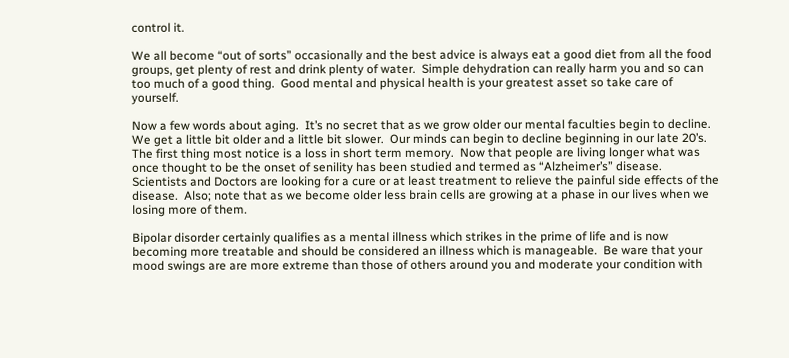control it.

We all become “out of sorts” occasionally and the best advice is always eat a good diet from all the food groups, get plenty of rest and drink plenty of water.  Simple dehydration can really harm you and so can too much of a good thing.  Good mental and physical health is your greatest asset so take care of yourself.

Now a few words about aging.  It’s no secret that as we grow older our mental faculties begin to decline.  We get a little bit older and a little bit slower.  Our minds can begin to decline beginning in our late 20’s.  The first thing most notice is a loss in short term memory.  Now that people are living longer what was once thought to be the onset of senility has been studied and termed as “Alzheimer’s” disease.  Scientists and Doctors are looking for a cure or at least treatment to relieve the painful side effects of the disease.  Also; note that as we become older less brain cells are growing at a phase in our lives when we losing more of them.

Bipolar disorder certainly qualifies as a mental illness which strikes in the prime of life and is now becoming more treatable and should be considered an illness which is manageable.  Be ware that your mood swings are are more extreme than those of others around you and moderate your condition with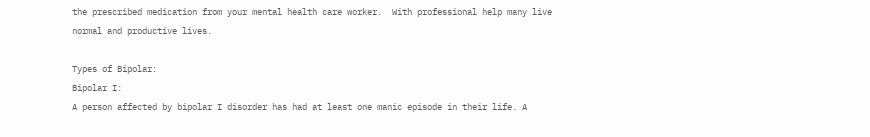the prescribed medication from your mental health care worker.  With professional help many live normal and productive lives.

Types of Bipolar:
Bipolar I:
A person affected by bipolar I disorder has had at least one manic episode in their life. A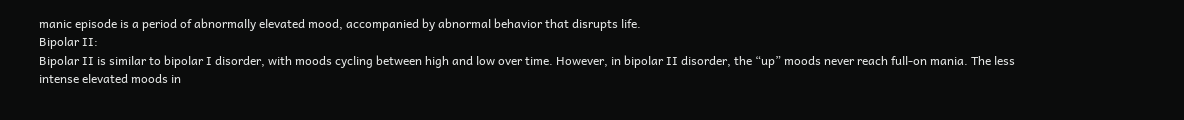manic episode is a period of abnormally elevated mood, accompanied by abnormal behavior that disrupts life.
Bipolar II:
Bipolar II is similar to bipolar I disorder, with moods cycling between high and low over time. However, in bipolar II disorder, the “up” moods never reach full-on mania. The less intense elevated moods in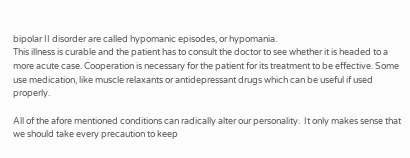bipolar II disorder are called hypomanic episodes, or hypomania.
This illness is curable and the patient has to consult the doctor to see whether it is headed to a more acute case. Cooperation is necessary for the patient for its treatment to be effective. Some use medication, like muscle relaxants or antidepressant drugs which can be useful if used properly.

All of the afore mentioned conditions can radically alter our personality.  It only makes sense that we should take every precaution to keep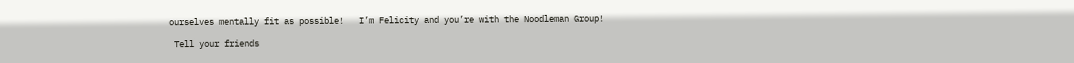ourselves mentally fit as possible!   I’m Felicity and you’re with the Noodleman Group!

 Tell your friends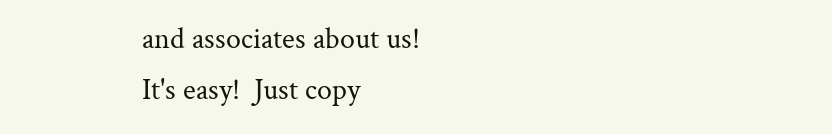and associates about us!
It's easy!  Just copy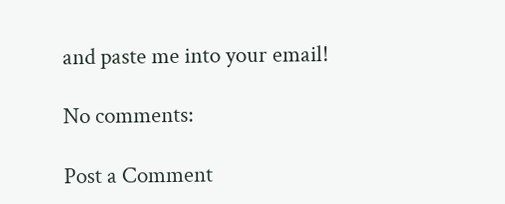and paste me into your email!

No comments:

Post a Comment